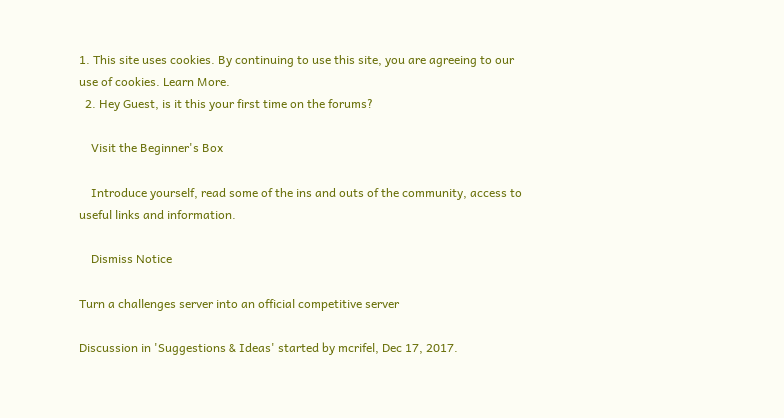1. This site uses cookies. By continuing to use this site, you are agreeing to our use of cookies. Learn More.
  2. Hey Guest, is it this your first time on the forums?

    Visit the Beginner's Box

    Introduce yourself, read some of the ins and outs of the community, access to useful links and information.

    Dismiss Notice

Turn a challenges server into an official competitive server

Discussion in 'Suggestions & Ideas' started by mcrifel, Dec 17, 2017.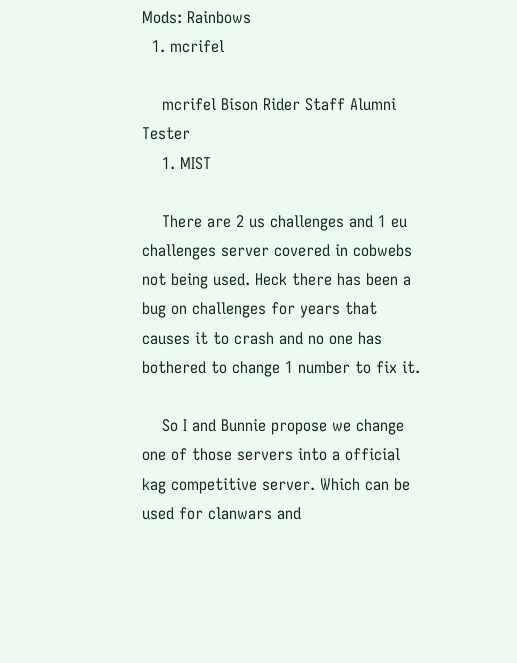Mods: Rainbows
  1. mcrifel

    mcrifel Bison Rider Staff Alumni Tester
    1. MIST

    There are 2 us challenges and 1 eu challenges server covered in cobwebs not being used. Heck there has been a bug on challenges for years that causes it to crash and no one has bothered to change 1 number to fix it.

    So I and Bunnie propose we change one of those servers into a official kag competitive server. Which can be used for clanwars and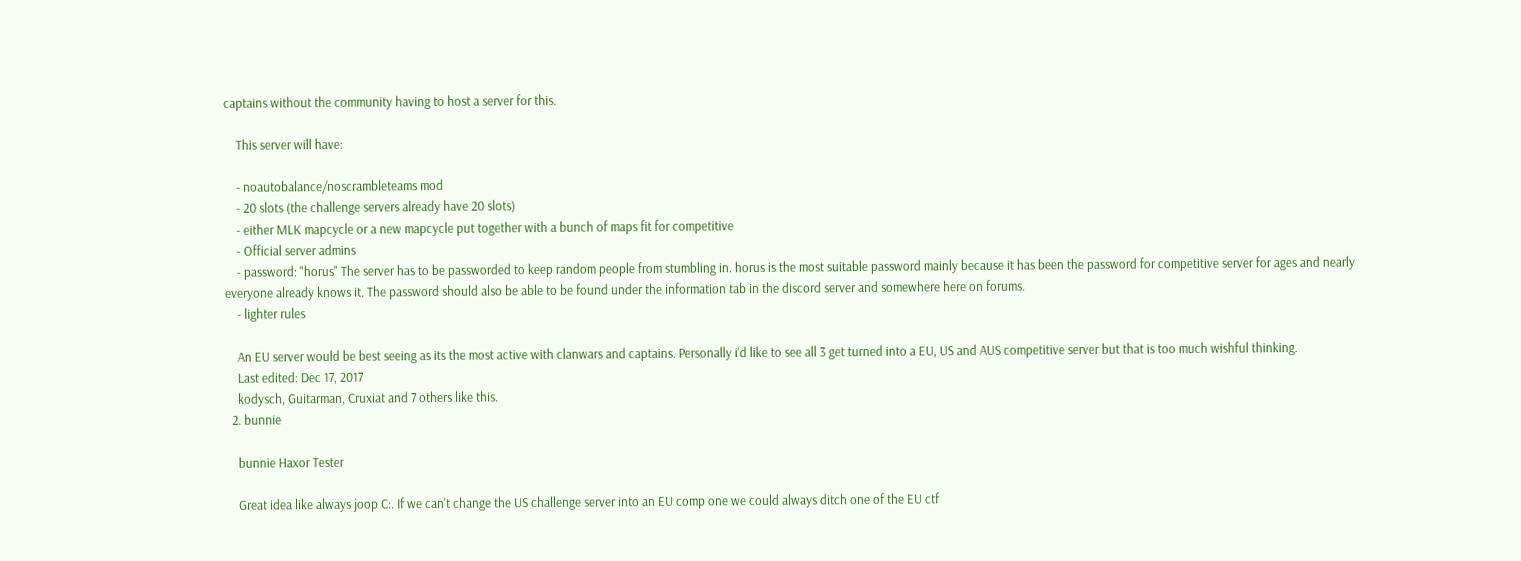captains without the community having to host a server for this.

    This server will have:

    - noautobalance/noscrambleteams mod
    - 20 slots (the challenge servers already have 20 slots)
    - either MLK mapcycle or a new mapcycle put together with a bunch of maps fit for competitive
    - Official server admins
    - password: "horus" The server has to be passworded to keep random people from stumbling in. horus is the most suitable password mainly because it has been the password for competitive server for ages and nearly everyone already knows it. The password should also be able to be found under the information tab in the discord server and somewhere here on forums.
    - lighter rules

    An EU server would be best seeing as its the most active with clanwars and captains. Personally i'd like to see all 3 get turned into a EU, US and AUS competitive server but that is too much wishful thinking.
    Last edited: Dec 17, 2017
    kodysch, Guitarman, Cruxiat and 7 others like this.
  2. bunnie

    bunnie Haxor Tester

    Great idea like always joop C:. If we can't change the US challenge server into an EU comp one we could always ditch one of the EU ctf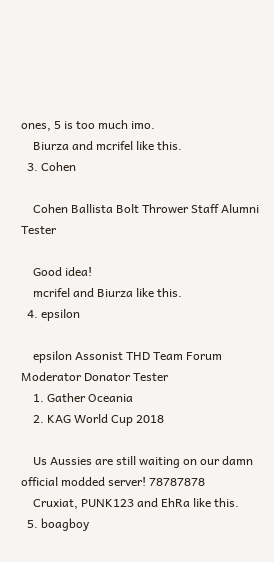ones, 5 is too much imo.
    Biurza and mcrifel like this.
  3. Cohen

    Cohen Ballista Bolt Thrower Staff Alumni Tester

    Good idea!
    mcrifel and Biurza like this.
  4. epsilon

    epsilon Assonist THD Team Forum Moderator Donator Tester
    1. Gather Oceania
    2. KAG World Cup 2018

    Us Aussies are still waiting on our damn official modded server! 78787878
    Cruxiat, PUNK123 and EhRa like this.
  5. boagboy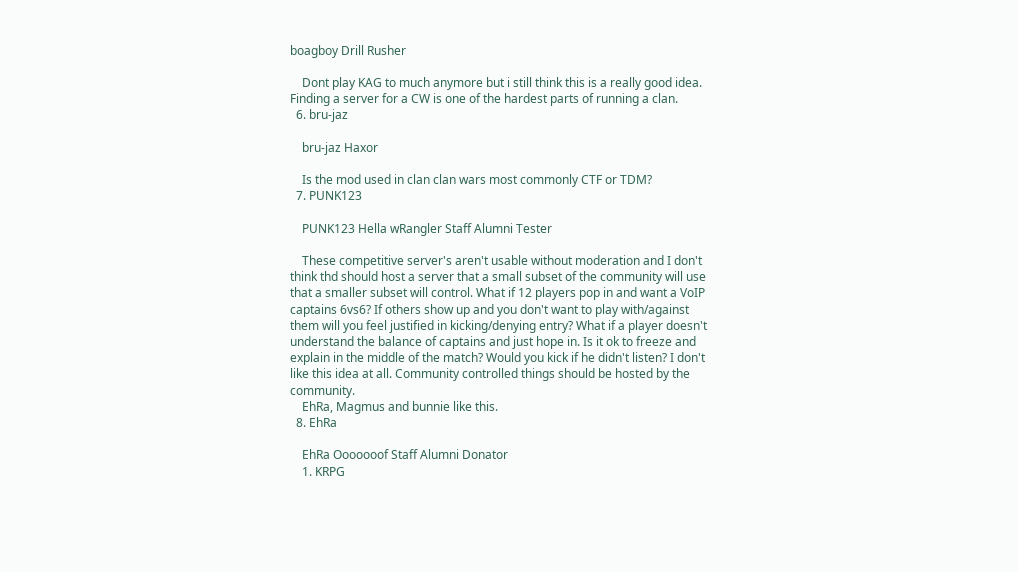boagboy Drill Rusher

    Dont play KAG to much anymore but i still think this is a really good idea. Finding a server for a CW is one of the hardest parts of running a clan.
  6. bru-jaz

    bru-jaz Haxor

    Is the mod used in clan clan wars most commonly CTF or TDM?
  7. PUNK123

    PUNK123 Hella wRangler Staff Alumni Tester

    These competitive server's aren't usable without moderation and I don't think thd should host a server that a small subset of the community will use that a smaller subset will control. What if 12 players pop in and want a VoIP captains 6vs6? If others show up and you don't want to play with/against them will you feel justified in kicking/denying entry? What if a player doesn't understand the balance of captains and just hope in. Is it ok to freeze and explain in the middle of the match? Would you kick if he didn't listen? I don't like this idea at all. Community controlled things should be hosted by the community.
    EhRa, Magmus and bunnie like this.
  8. EhRa

    EhRa Ooooooof Staff Alumni Donator
    1. KRPG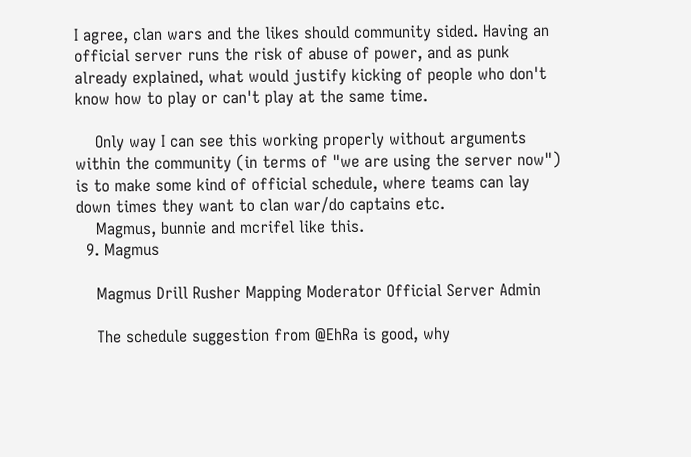I agree, clan wars and the likes should community sided. Having an official server runs the risk of abuse of power, and as punk already explained, what would justify kicking of people who don't know how to play or can't play at the same time.

    Only way I can see this working properly without arguments within the community (in terms of "we are using the server now") is to make some kind of official schedule, where teams can lay down times they want to clan war/do captains etc.
    Magmus, bunnie and mcrifel like this.
  9. Magmus

    Magmus Drill Rusher Mapping Moderator Official Server Admin

    The schedule suggestion from @EhRa is good, why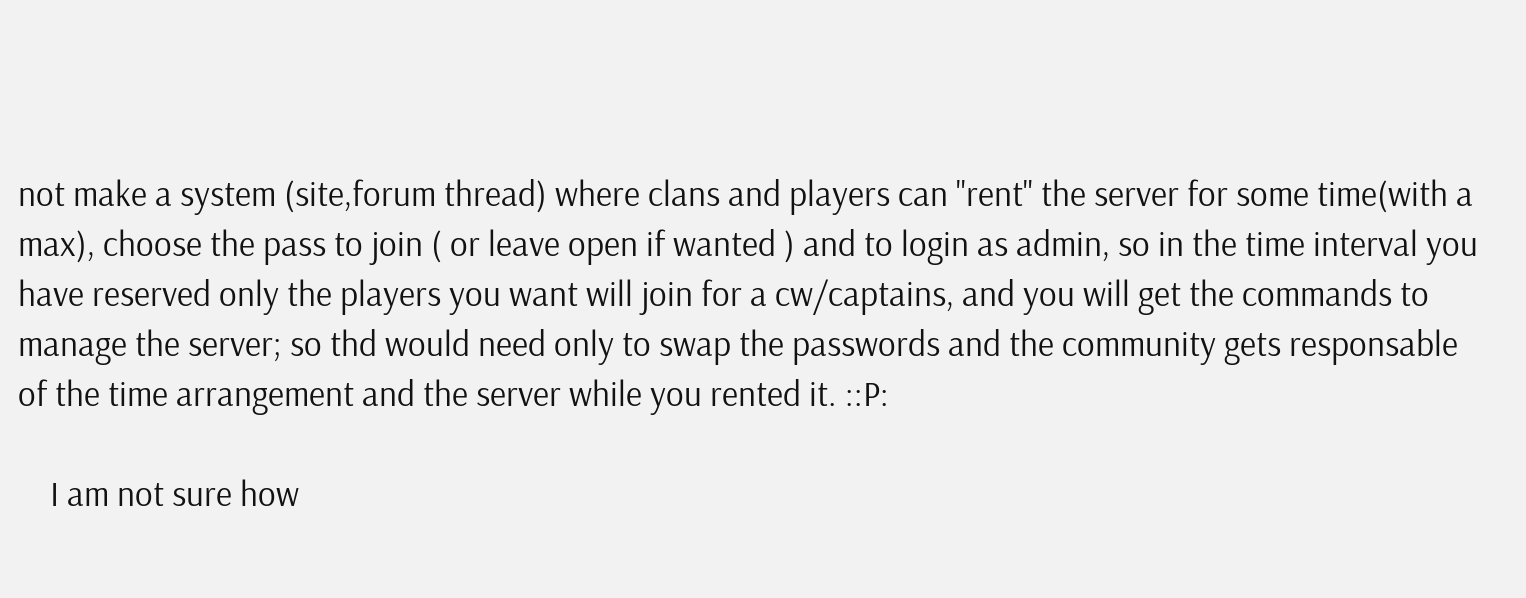not make a system (site,forum thread) where clans and players can "rent" the server for some time(with a max), choose the pass to join ( or leave open if wanted ) and to login as admin, so in the time interval you have reserved only the players you want will join for a cw/captains, and you will get the commands to manage the server; so thd would need only to swap the passwords and the community gets responsable of the time arrangement and the server while you rented it. ::P:

    I am not sure how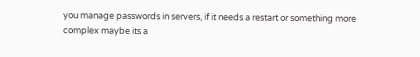you manage passwords in servers, if it needs a restart or something more complex maybe its a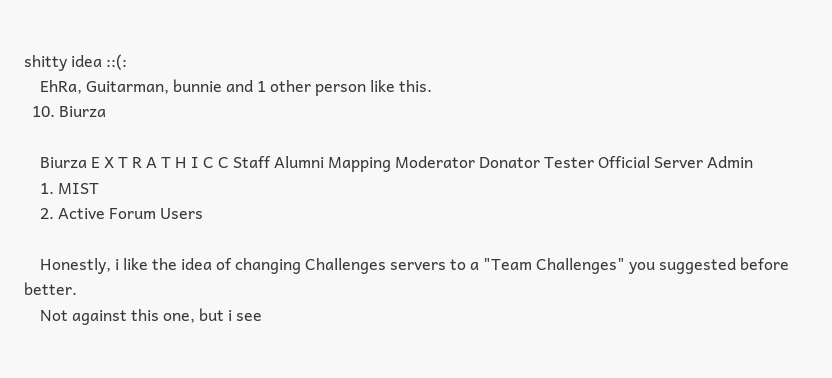shitty idea ::(:
    EhRa, Guitarman, bunnie and 1 other person like this.
  10. Biurza

    Biurza E X T R A T H I C C Staff Alumni Mapping Moderator Donator Tester Official Server Admin
    1. MIST
    2. Active Forum Users

    Honestly, i like the idea of changing Challenges servers to a "Team Challenges" you suggested before better.
    Not against this one, but i see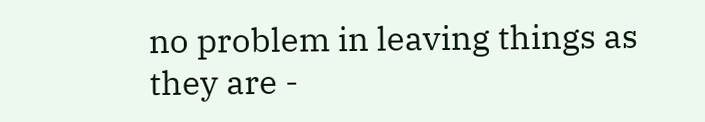no problem in leaving things as they are -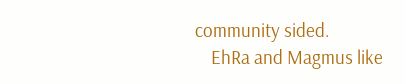community sided.
    EhRa and Magmus like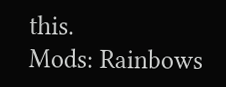this.
Mods: Rainbows